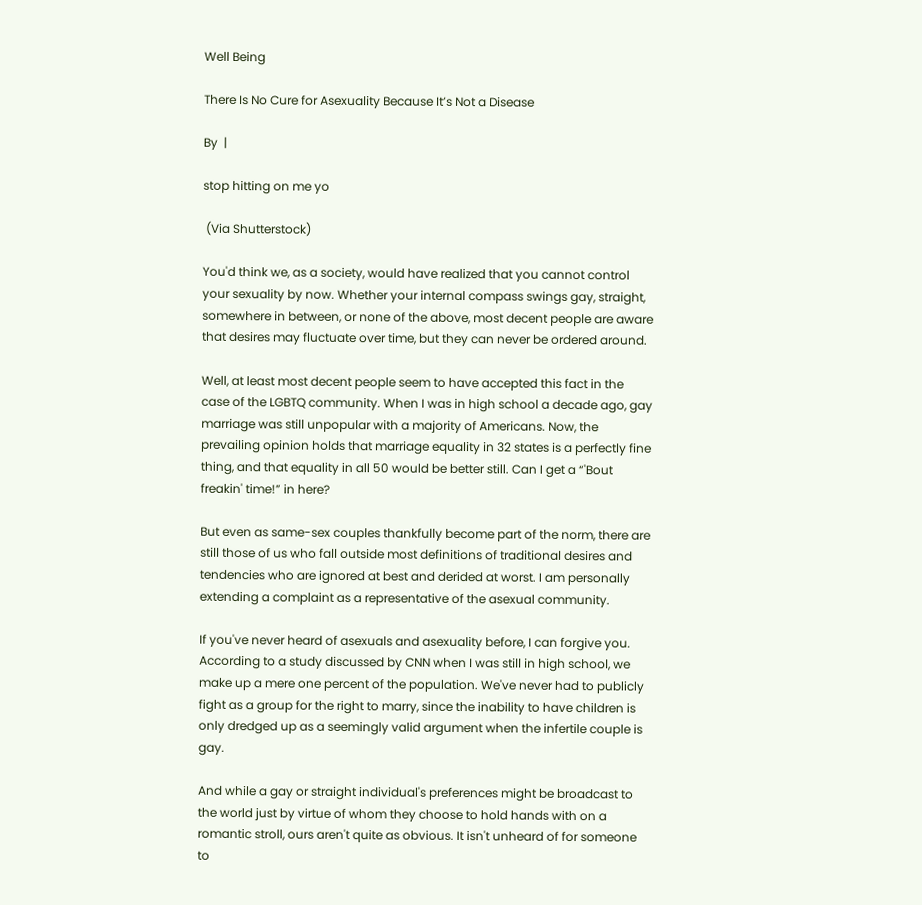Well Being

There Is No Cure for Asexuality Because It’s Not a Disease

By  |

stop hitting on me yo

 (Via Shutterstock)

You'd think we, as a society, would have realized that you cannot control your sexuality by now. Whether your internal compass swings gay, straight, somewhere in between, or none of the above, most decent people are aware that desires may fluctuate over time, but they can never be ordered around.

Well, at least most decent people seem to have accepted this fact in the case of the LGBTQ community. When I was in high school a decade ago, gay marriage was still unpopular with a majority of Americans. Now, the prevailing opinion holds that marriage equality in 32 states is a perfectly fine thing, and that equality in all 50 would be better still. Can I get a “'Bout freakin' time!” in here?

But even as same-sex couples thankfully become part of the norm, there are still those of us who fall outside most definitions of traditional desires and tendencies who are ignored at best and derided at worst. I am personally extending a complaint as a representative of the asexual community.

If you've never heard of asexuals and asexuality before, I can forgive you. According to a study discussed by CNN when I was still in high school, we make up a mere one percent of the population. We've never had to publicly fight as a group for the right to marry, since the inability to have children is only dredged up as a seemingly valid argument when the infertile couple is gay.

And while a gay or straight individual's preferences might be broadcast to the world just by virtue of whom they choose to hold hands with on a romantic stroll, ours aren't quite as obvious. It isn't unheard of for someone to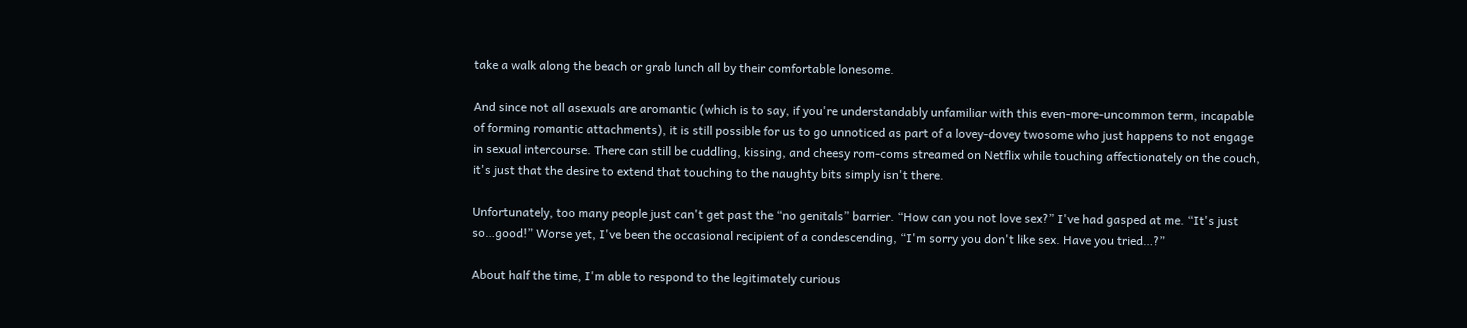take a walk along the beach or grab lunch all by their comfortable lonesome.

And since not all asexuals are aromantic (which is to say, if you're understandably unfamiliar with this even-more-uncommon term, incapable of forming romantic attachments), it is still possible for us to go unnoticed as part of a lovey-dovey twosome who just happens to not engage in sexual intercourse. There can still be cuddling, kissing, and cheesy rom-coms streamed on Netflix while touching affectionately on the couch, it's just that the desire to extend that touching to the naughty bits simply isn't there.

Unfortunately, too many people just can't get past the “no genitals” barrier. “How can you not love sex?” I've had gasped at me. “It's just so…good!” Worse yet, I've been the occasional recipient of a condescending, “I'm sorry you don't like sex. Have you tried…?”

About half the time, I'm able to respond to the legitimately curious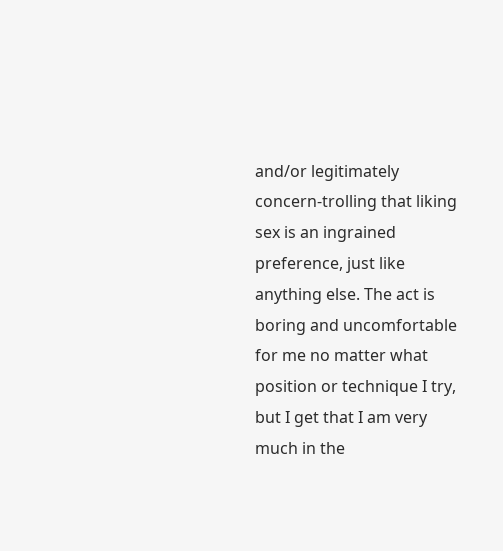and/or legitimately concern-trolling that liking sex is an ingrained preference, just like anything else. The act is boring and uncomfortable for me no matter what position or technique I try, but I get that I am very much in the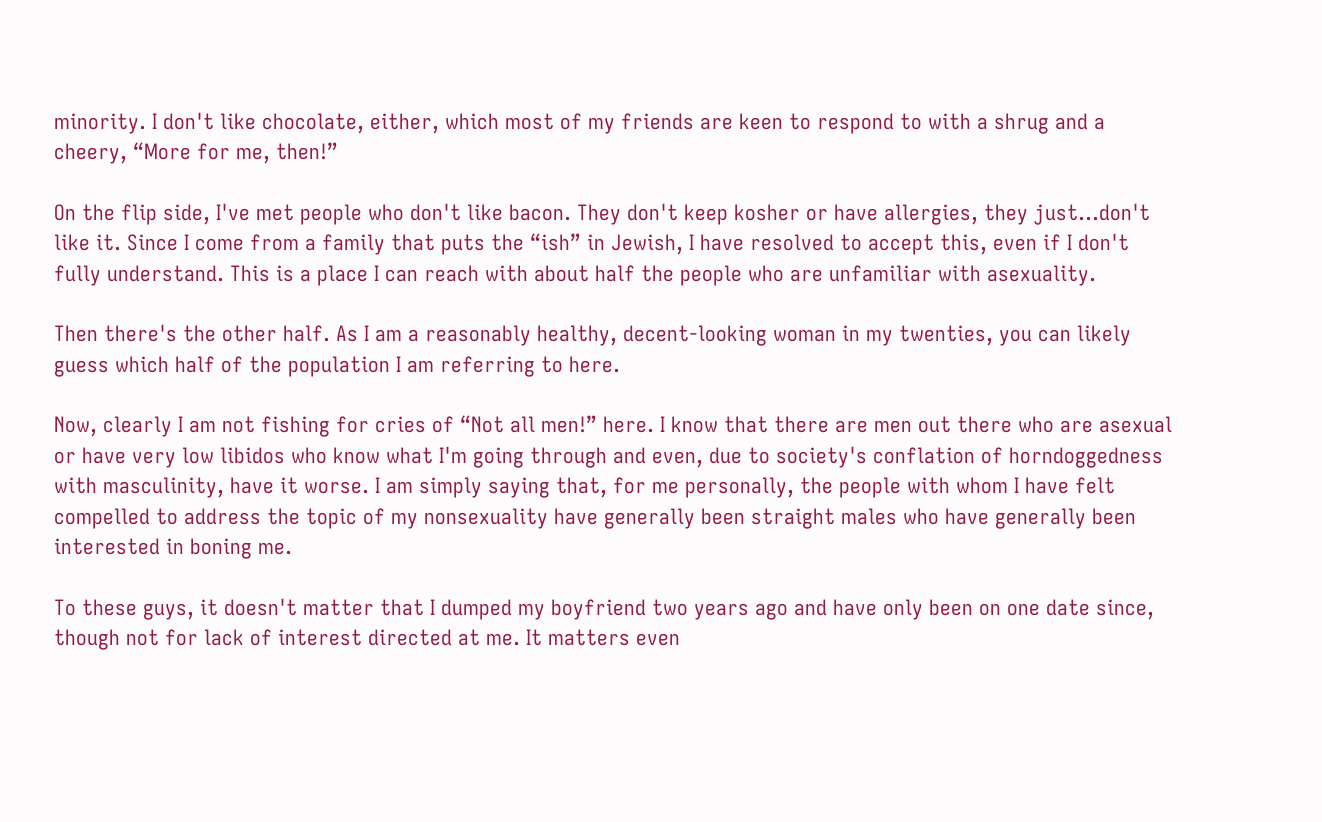minority. I don't like chocolate, either, which most of my friends are keen to respond to with a shrug and a cheery, “More for me, then!”

On the flip side, I've met people who don't like bacon. They don't keep kosher or have allergies, they just…don't like it. Since I come from a family that puts the “ish” in Jewish, I have resolved to accept this, even if I don't fully understand. This is a place I can reach with about half the people who are unfamiliar with asexuality.

Then there's the other half. As I am a reasonably healthy, decent-looking woman in my twenties, you can likely guess which half of the population I am referring to here.

Now, clearly I am not fishing for cries of “Not all men!” here. I know that there are men out there who are asexual or have very low libidos who know what I'm going through and even, due to society's conflation of horndoggedness with masculinity, have it worse. I am simply saying that, for me personally, the people with whom I have felt compelled to address the topic of my nonsexuality have generally been straight males who have generally been interested in boning me.

To these guys, it doesn't matter that I dumped my boyfriend two years ago and have only been on one date since, though not for lack of interest directed at me. It matters even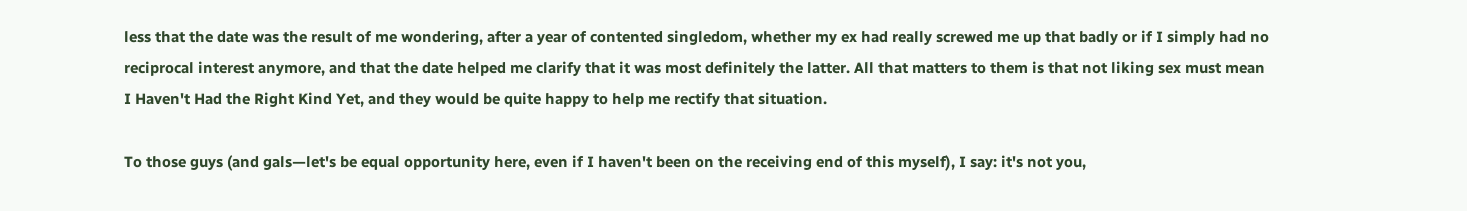less that the date was the result of me wondering, after a year of contented singledom, whether my ex had really screwed me up that badly or if I simply had no reciprocal interest anymore, and that the date helped me clarify that it was most definitely the latter. All that matters to them is that not liking sex must mean I Haven't Had the Right Kind Yet, and they would be quite happy to help me rectify that situation.

To those guys (and gals—let's be equal opportunity here, even if I haven't been on the receiving end of this myself), I say: it's not you,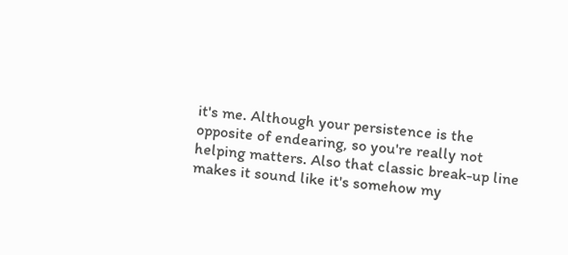it's me. Although your persistence is the opposite of endearing, so you're really not helping matters. Also that classic break-up line makes it sound like it's somehow my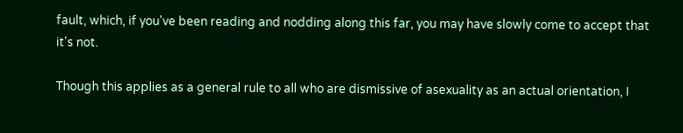fault, which, if you've been reading and nodding along this far, you may have slowly come to accept that it's not.

Though this applies as a general rule to all who are dismissive of asexuality as an actual orientation, I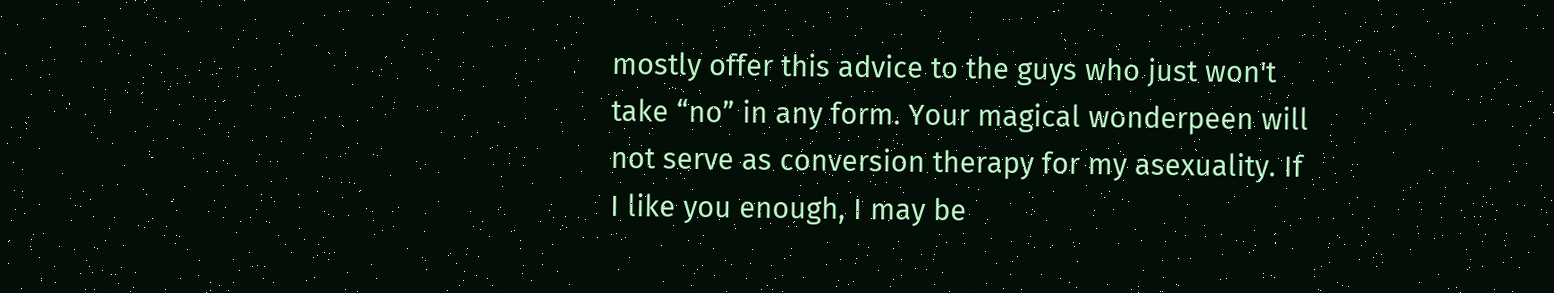mostly offer this advice to the guys who just won't take “no” in any form. Your magical wonderpeen will not serve as conversion therapy for my asexuality. If I like you enough, I may be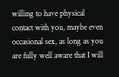willing to have physical contact with you, maybe even occasional sex, as long as you are fully well aware that I will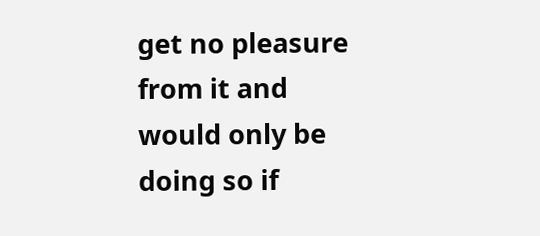get no pleasure from it and would only be doing so if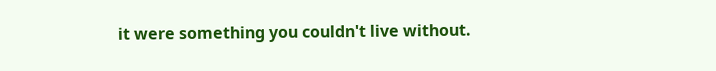it were something you couldn't live without.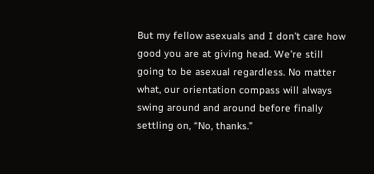But my fellow asexuals and I don't care how good you are at giving head. We're still going to be asexual regardless. No matter what, our orientation compass will always swing around and around before finally settling on, “No, thanks.”